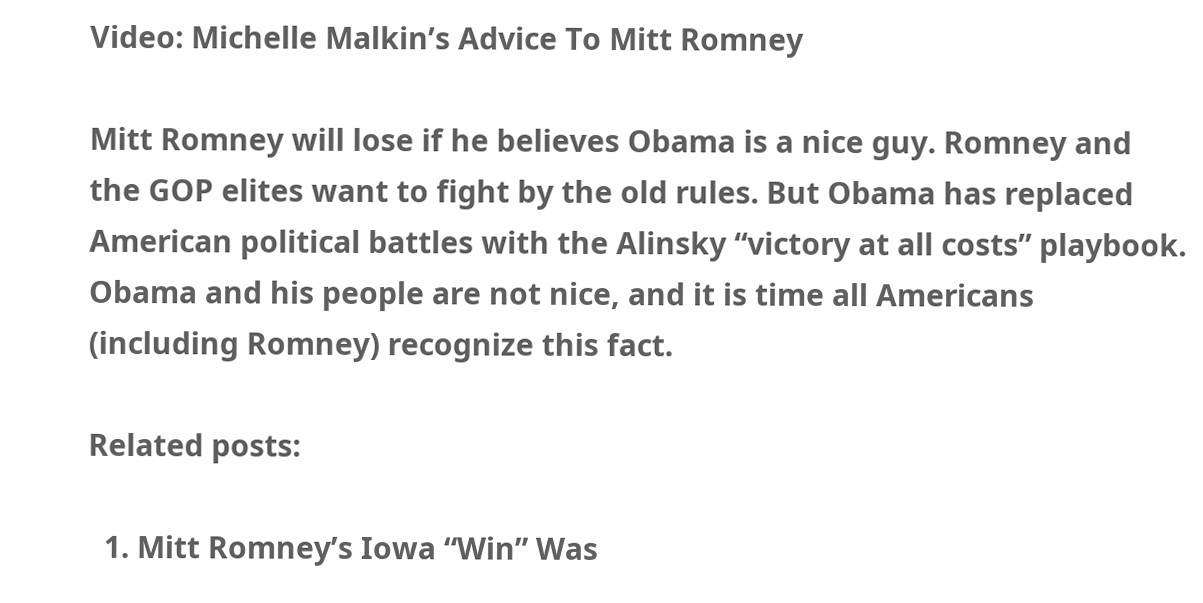Video: Michelle Malkin’s Advice To Mitt Romney

Mitt Romney will lose if he believes Obama is a nice guy. Romney and the GOP elites want to fight by the old rules. But Obama has replaced American political battles with the Alinsky “victory at all costs” playbook. Obama and his people are not nice, and it is time all Americans (including Romney) recognize this fact.

Related posts:

  1. Mitt Romney’s Iowa “Win” Was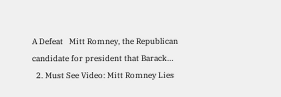A Defeat   Mitt Romney, the Republican candidate for president that Barack…
  2. Must See Video: Mitt Romney Lies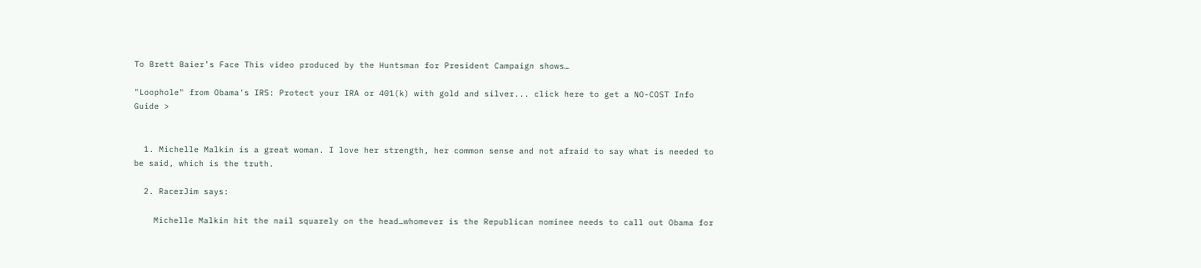To Brett Baier’s Face This video produced by the Huntsman for President Campaign shows…

"Loophole" from Obama's IRS: Protect your IRA or 401(k) with gold and silver... click here to get a NO-COST Info Guide >


  1. Michelle Malkin is a great woman. I love her strength, her common sense and not afraid to say what is needed to be said, which is the truth.

  2. RacerJim says:

    Michelle Malkin hit the nail squarely on the head…whomever is the Republican nominee needs to call out Obama for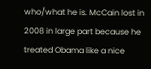who/what he is. McCain lost in 2008 in large part because he treated Obama like a nice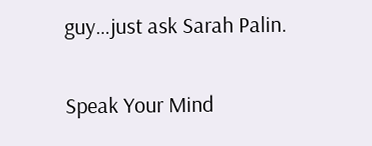guy…just ask Sarah Palin.

Speak Your Mind